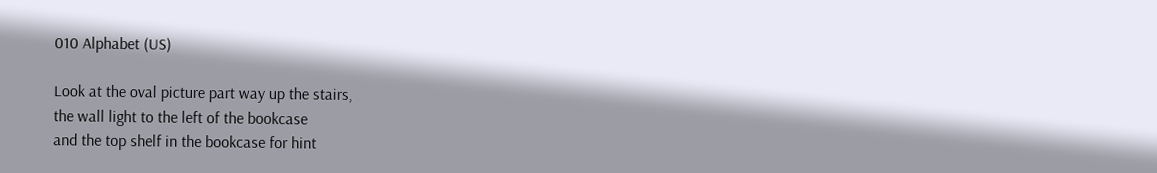010 Alphabet (US)

Look at the oval picture part way up the stairs,
the wall light to the left of the bookcase
and the top shelf in the bookcase for hint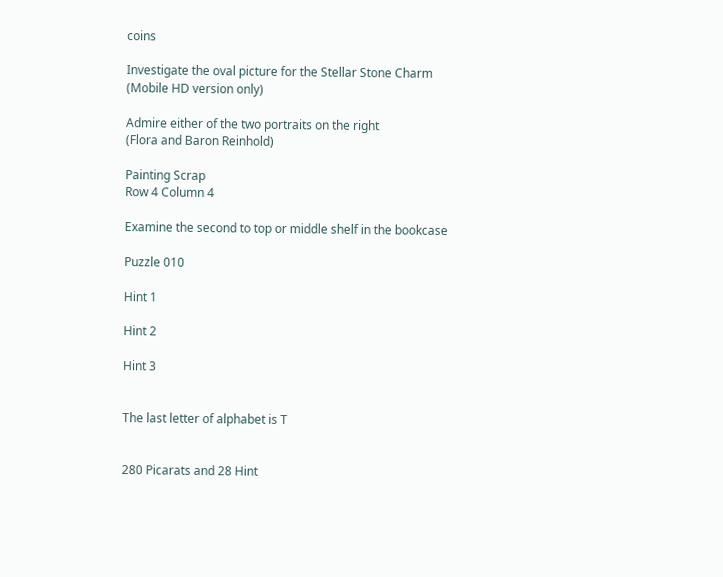coins

Investigate the oval picture for the Stellar Stone Charm
(Mobile HD version only)

Admire either of the two portraits on the right
(Flora and Baron Reinhold)

Painting Scrap
Row 4 Column 4

Examine the second to top or middle shelf in the bookcase

Puzzle 010

Hint 1

Hint 2

Hint 3


The last letter of alphabet is T


280 Picarats and 28 Hint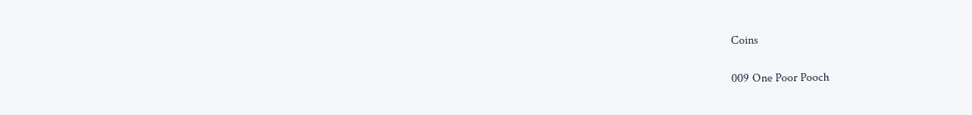Coins

009 One Poor Pooch